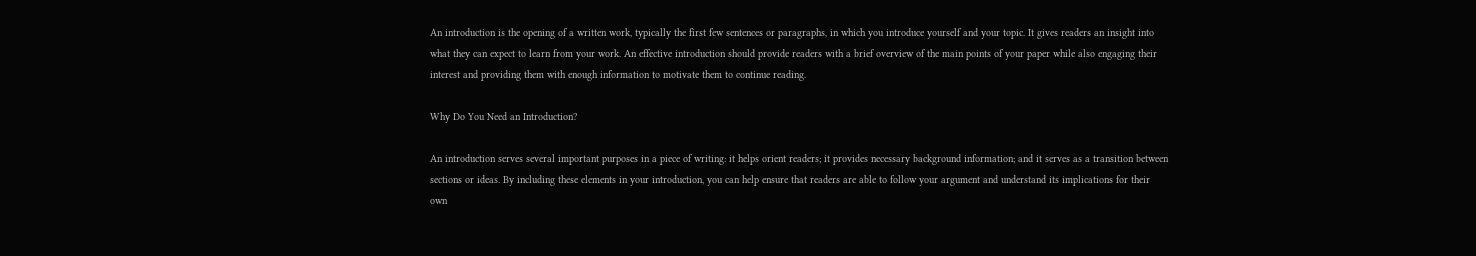An introduction is the opening of a written work, typically the first few sentences or paragraphs, in which you introduce yourself and your topic. It gives readers an insight into what they can expect to learn from your work. An effective introduction should provide readers with a brief overview of the main points of your paper while also engaging their interest and providing them with enough information to motivate them to continue reading.

Why Do You Need an Introduction?

An introduction serves several important purposes in a piece of writing: it helps orient readers; it provides necessary background information; and it serves as a transition between sections or ideas. By including these elements in your introduction, you can help ensure that readers are able to follow your argument and understand its implications for their own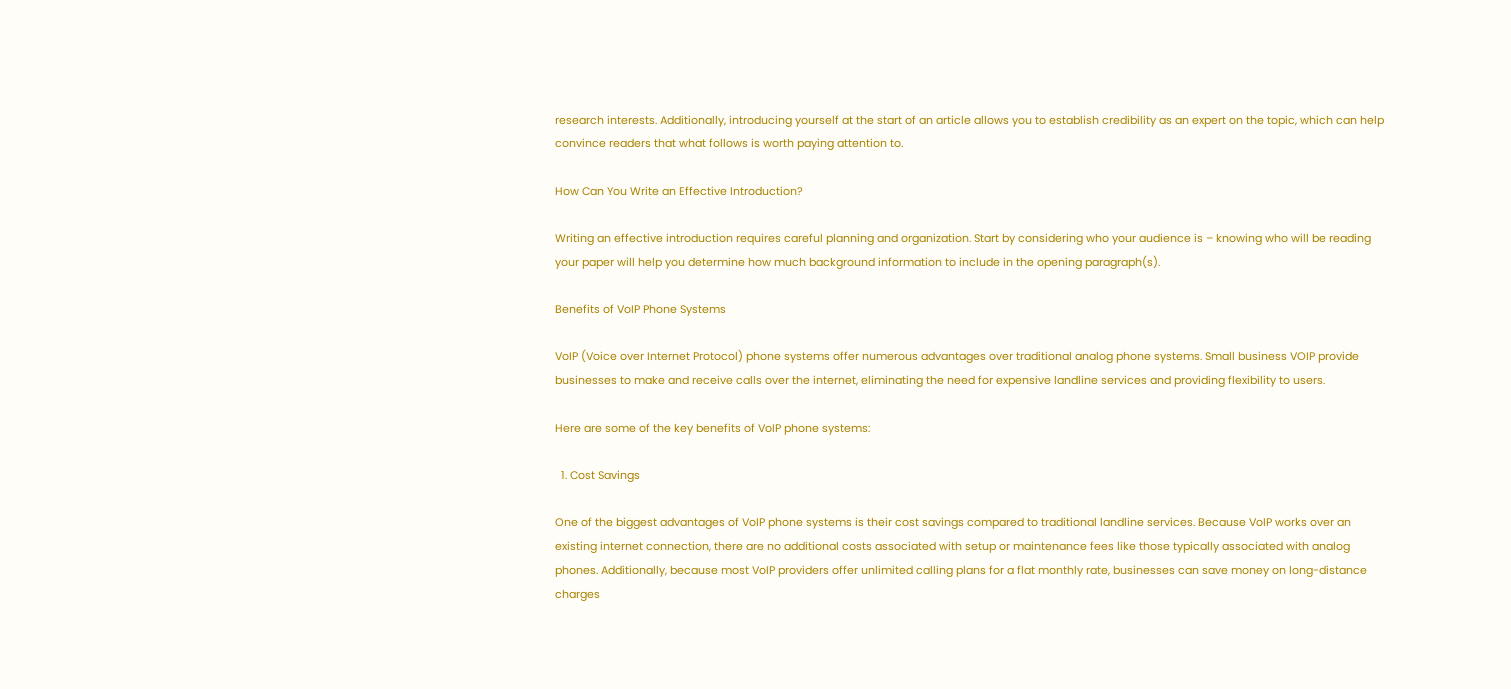research interests. Additionally, introducing yourself at the start of an article allows you to establish credibility as an expert on the topic, which can help convince readers that what follows is worth paying attention to.

How Can You Write an Effective Introduction?

Writing an effective introduction requires careful planning and organization. Start by considering who your audience is – knowing who will be reading your paper will help you determine how much background information to include in the opening paragraph(s).

Benefits of VoIP Phone Systems

VoIP (Voice over Internet Protocol) phone systems offer numerous advantages over traditional analog phone systems. Small business VOIP provide businesses to make and receive calls over the internet, eliminating the need for expensive landline services and providing flexibility to users.

Here are some of the key benefits of VoIP phone systems:

  1. Cost Savings

One of the biggest advantages of VoIP phone systems is their cost savings compared to traditional landline services. Because VoIP works over an existing internet connection, there are no additional costs associated with setup or maintenance fees like those typically associated with analog phones. Additionally, because most VoIP providers offer unlimited calling plans for a flat monthly rate, businesses can save money on long-distance charges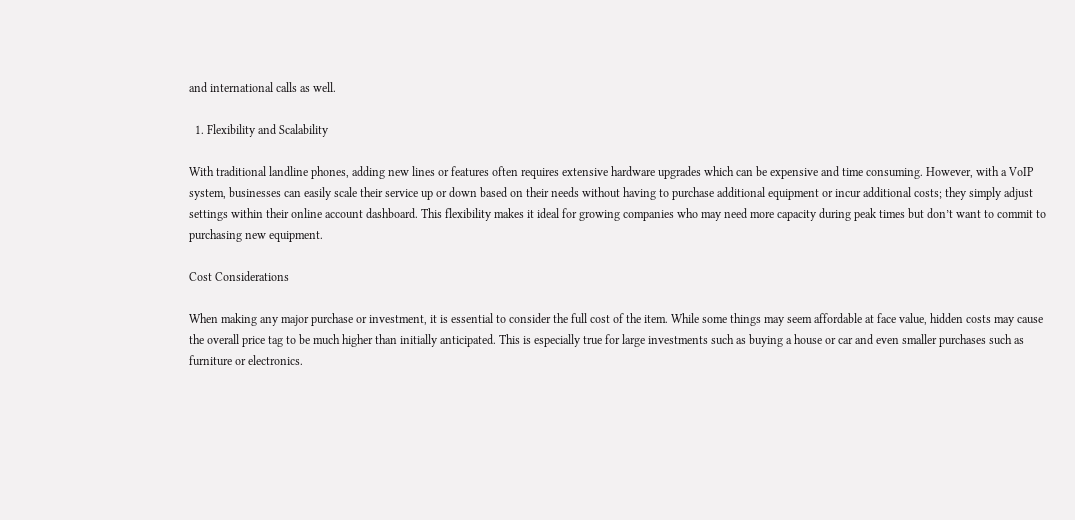and international calls as well.

  1. Flexibility and Scalability

With traditional landline phones, adding new lines or features often requires extensive hardware upgrades which can be expensive and time consuming. However, with a VoIP system, businesses can easily scale their service up or down based on their needs without having to purchase additional equipment or incur additional costs; they simply adjust settings within their online account dashboard. This flexibility makes it ideal for growing companies who may need more capacity during peak times but don’t want to commit to purchasing new equipment.

Cost Considerations

When making any major purchase or investment, it is essential to consider the full cost of the item. While some things may seem affordable at face value, hidden costs may cause the overall price tag to be much higher than initially anticipated. This is especially true for large investments such as buying a house or car and even smaller purchases such as furniture or electronics.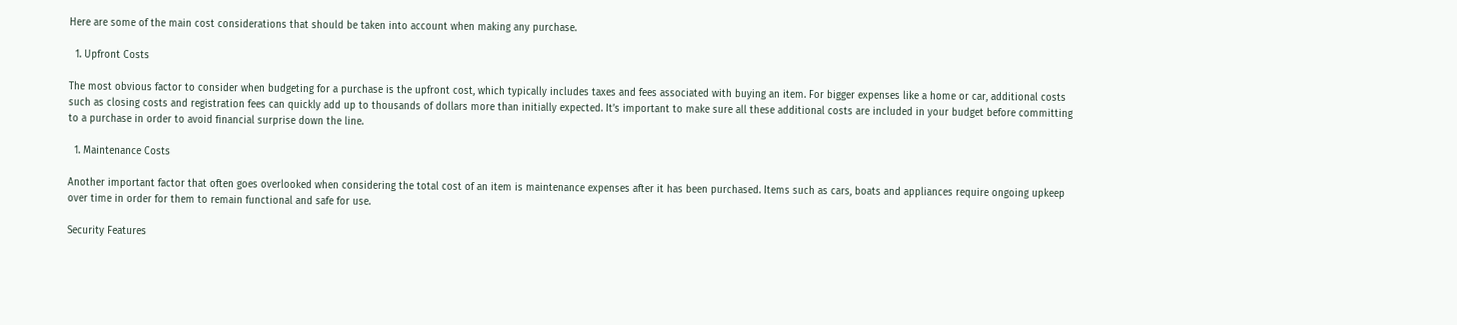Here are some of the main cost considerations that should be taken into account when making any purchase.

  1. Upfront Costs

The most obvious factor to consider when budgeting for a purchase is the upfront cost, which typically includes taxes and fees associated with buying an item. For bigger expenses like a home or car, additional costs such as closing costs and registration fees can quickly add up to thousands of dollars more than initially expected. It’s important to make sure all these additional costs are included in your budget before committing to a purchase in order to avoid financial surprise down the line.

  1. Maintenance Costs

Another important factor that often goes overlooked when considering the total cost of an item is maintenance expenses after it has been purchased. Items such as cars, boats and appliances require ongoing upkeep over time in order for them to remain functional and safe for use.

Security Features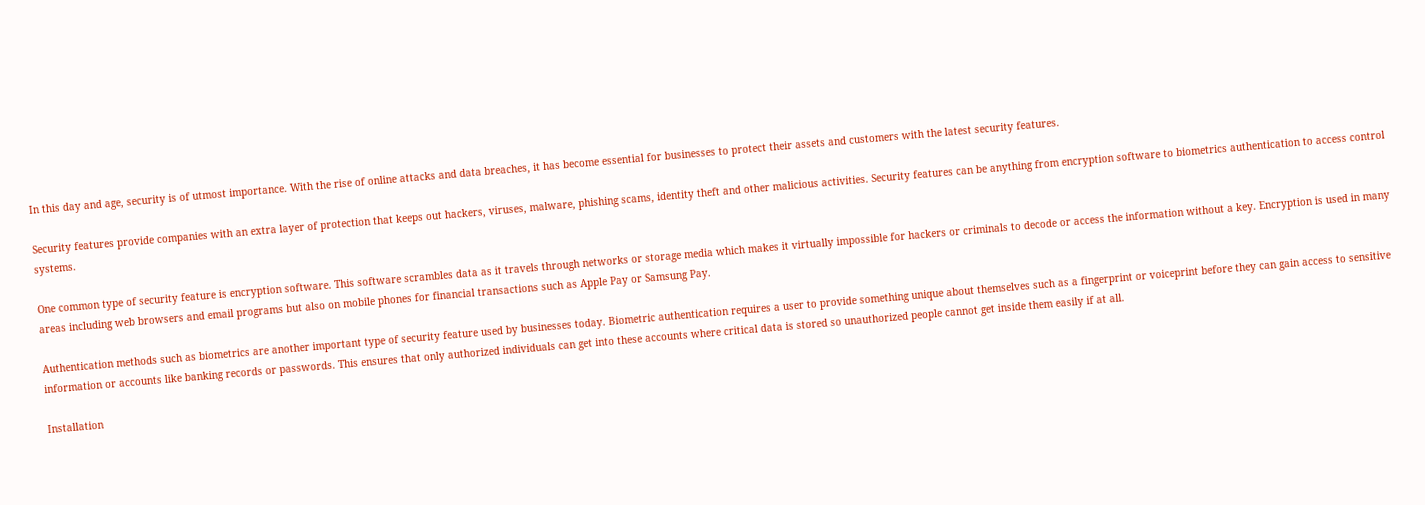In this day and age, security is of utmost importance. With the rise of online attacks and data breaches, it has become essential for businesses to protect their assets and customers with the latest security features.

Security features provide companies with an extra layer of protection that keeps out hackers, viruses, malware, phishing scams, identity theft and other malicious activities. Security features can be anything from encryption software to biometrics authentication to access control systems.

One common type of security feature is encryption software. This software scrambles data as it travels through networks or storage media which makes it virtually impossible for hackers or criminals to decode or access the information without a key. Encryption is used in many areas including web browsers and email programs but also on mobile phones for financial transactions such as Apple Pay or Samsung Pay.

Authentication methods such as biometrics are another important type of security feature used by businesses today. Biometric authentication requires a user to provide something unique about themselves such as a fingerprint or voiceprint before they can gain access to sensitive information or accounts like banking records or passwords. This ensures that only authorized individuals can get into these accounts where critical data is stored so unauthorized people cannot get inside them easily if at all.

Installation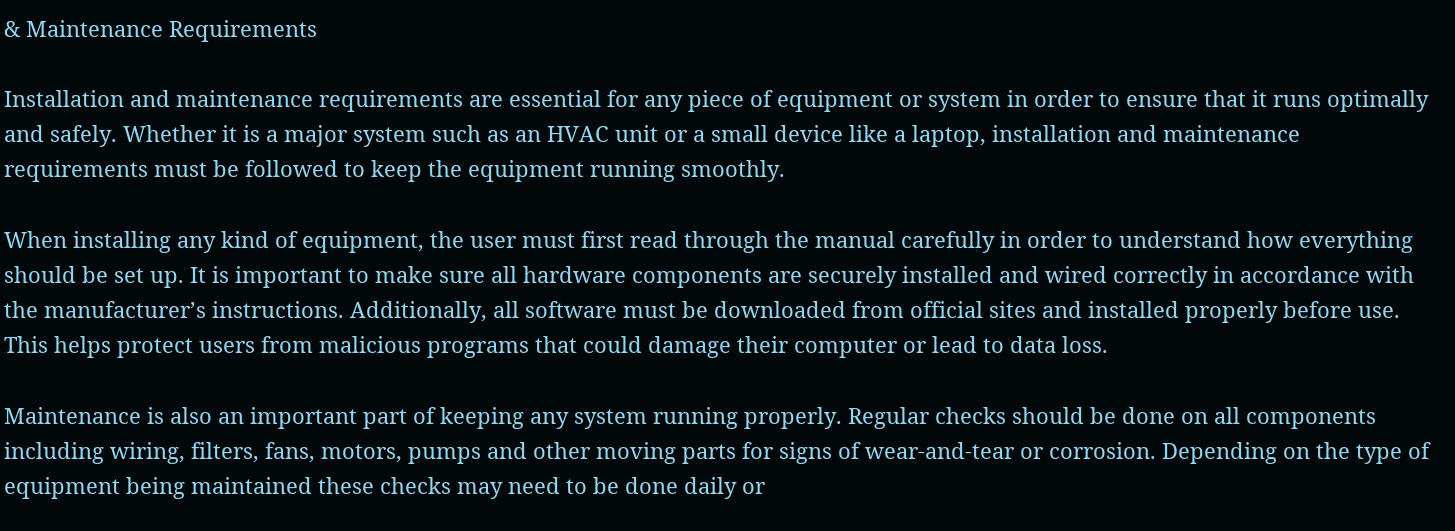& Maintenance Requirements

Installation and maintenance requirements are essential for any piece of equipment or system in order to ensure that it runs optimally and safely. Whether it is a major system such as an HVAC unit or a small device like a laptop, installation and maintenance requirements must be followed to keep the equipment running smoothly.

When installing any kind of equipment, the user must first read through the manual carefully in order to understand how everything should be set up. It is important to make sure all hardware components are securely installed and wired correctly in accordance with the manufacturer’s instructions. Additionally, all software must be downloaded from official sites and installed properly before use. This helps protect users from malicious programs that could damage their computer or lead to data loss.

Maintenance is also an important part of keeping any system running properly. Regular checks should be done on all components including wiring, filters, fans, motors, pumps and other moving parts for signs of wear-and-tear or corrosion. Depending on the type of equipment being maintained these checks may need to be done daily or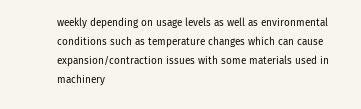weekly depending on usage levels as well as environmental conditions such as temperature changes which can cause expansion/contraction issues with some materials used in machinery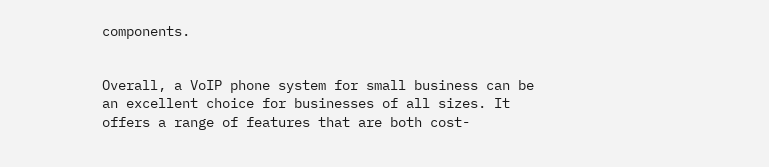components.


Overall, a VoIP phone system for small business can be an excellent choice for businesses of all sizes. It offers a range of features that are both cost-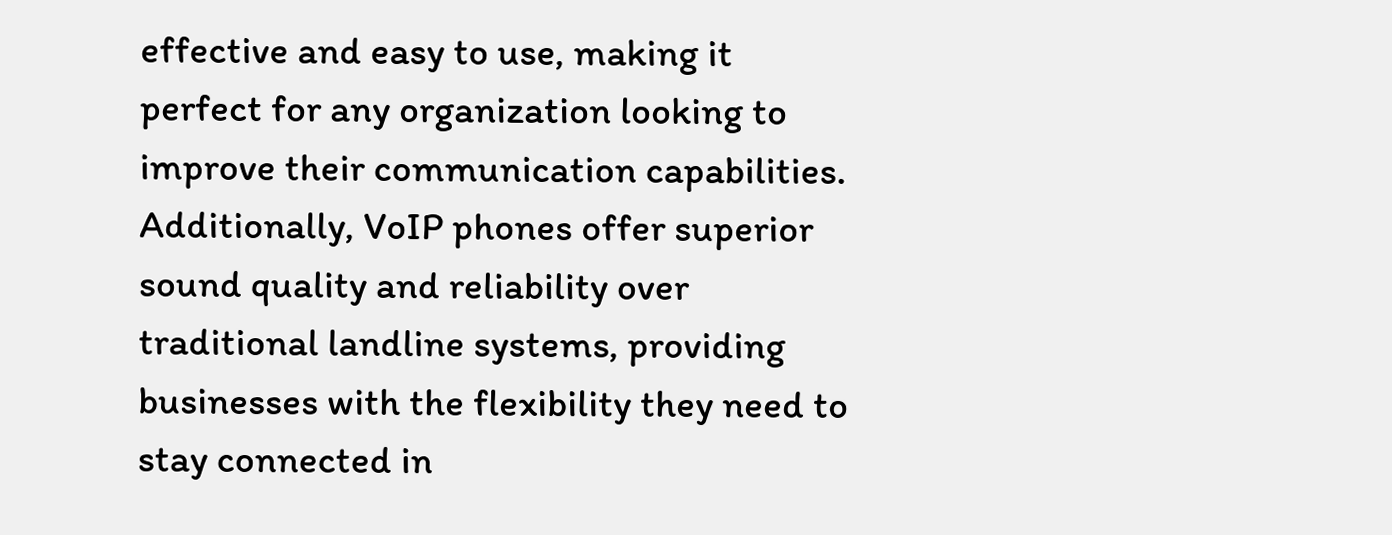effective and easy to use, making it perfect for any organization looking to improve their communication capabilities. Additionally, VoIP phones offer superior sound quality and reliability over traditional landline systems, providing businesses with the flexibility they need to stay connected in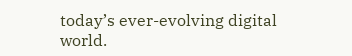today’s ever-evolving digital world.